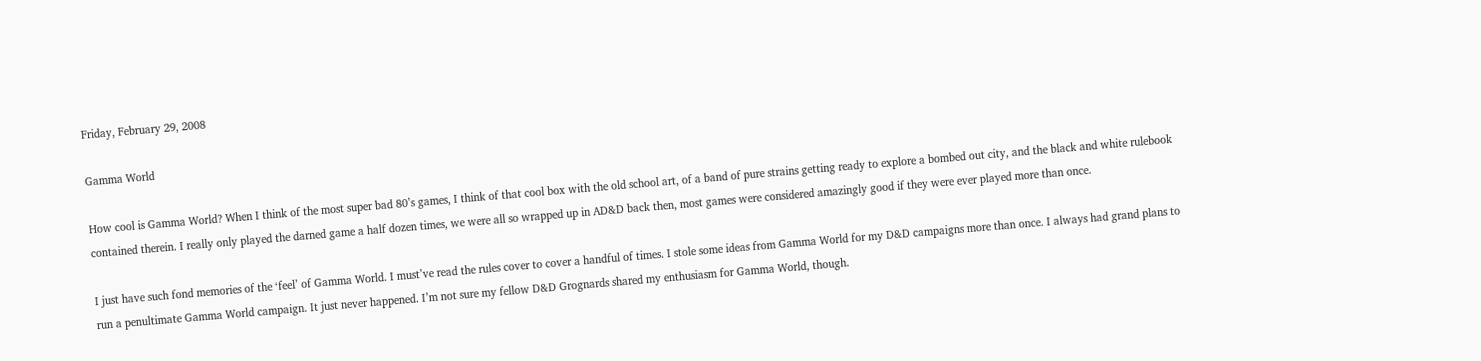Friday, February 29, 2008

Gamma World

How cool is Gamma World? When I think of the most super bad 80’s games, I think of that cool box with the old school art, of a band of pure strains getting ready to explore a bombed out city, and the black and white rulebook contained therein. I really only played the darned game a half dozen times, we were all so wrapped up in AD&D back then, most games were considered amazingly good if they were ever played more than once.

I just have such fond memories of the ‘feel’ of Gamma World. I must’ve read the rules cover to cover a handful of times. I stole some ideas from Gamma World for my D&D campaigns more than once. I always had grand plans to run a penultimate Gamma World campaign. It just never happened. I’m not sure my fellow D&D Grognards shared my enthusiasm for Gamma World, though.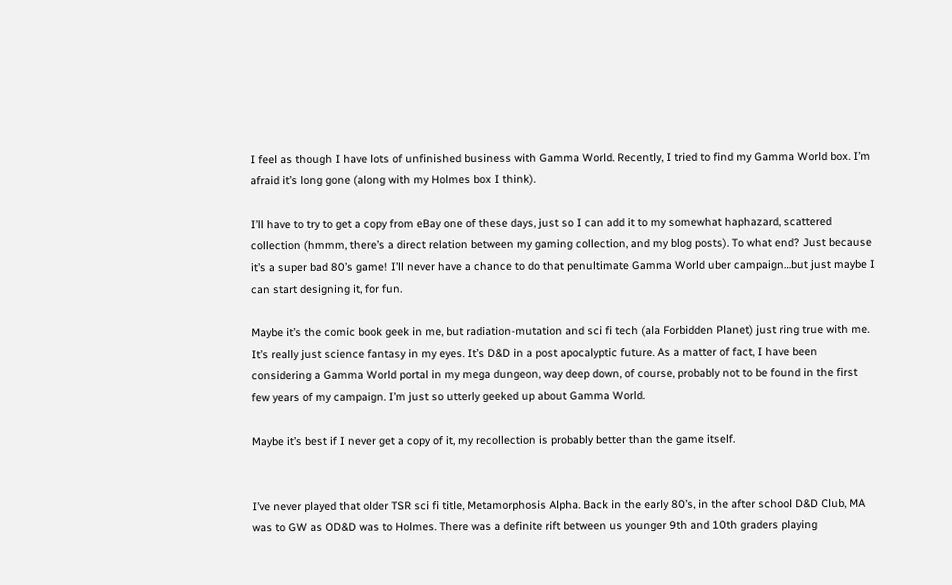I feel as though I have lots of unfinished business with Gamma World. Recently, I tried to find my Gamma World box. I’m afraid it’s long gone (along with my Holmes box I think).

I’ll have to try to get a copy from eBay one of these days, just so I can add it to my somewhat haphazard, scattered collection (hmmm, there’s a direct relation between my gaming collection, and my blog posts). To what end? Just because it’s a super bad 80’s game! I’ll never have a chance to do that penultimate Gamma World uber campaign…but just maybe I can start designing it, for fun.

Maybe it’s the comic book geek in me, but radiation-mutation and sci fi tech (ala Forbidden Planet) just ring true with me. It’s really just science fantasy in my eyes. It’s D&D in a post apocalyptic future. As a matter of fact, I have been considering a Gamma World portal in my mega dungeon, way deep down, of course, probably not to be found in the first few years of my campaign. I’m just so utterly geeked up about Gamma World.

Maybe it’s best if I never get a copy of it, my recollection is probably better than the game itself.


I’ve never played that older TSR sci fi title, Metamorphosis Alpha. Back in the early 80’s, in the after school D&D Club, MA was to GW as OD&D was to Holmes. There was a definite rift between us younger 9th and 10th graders playing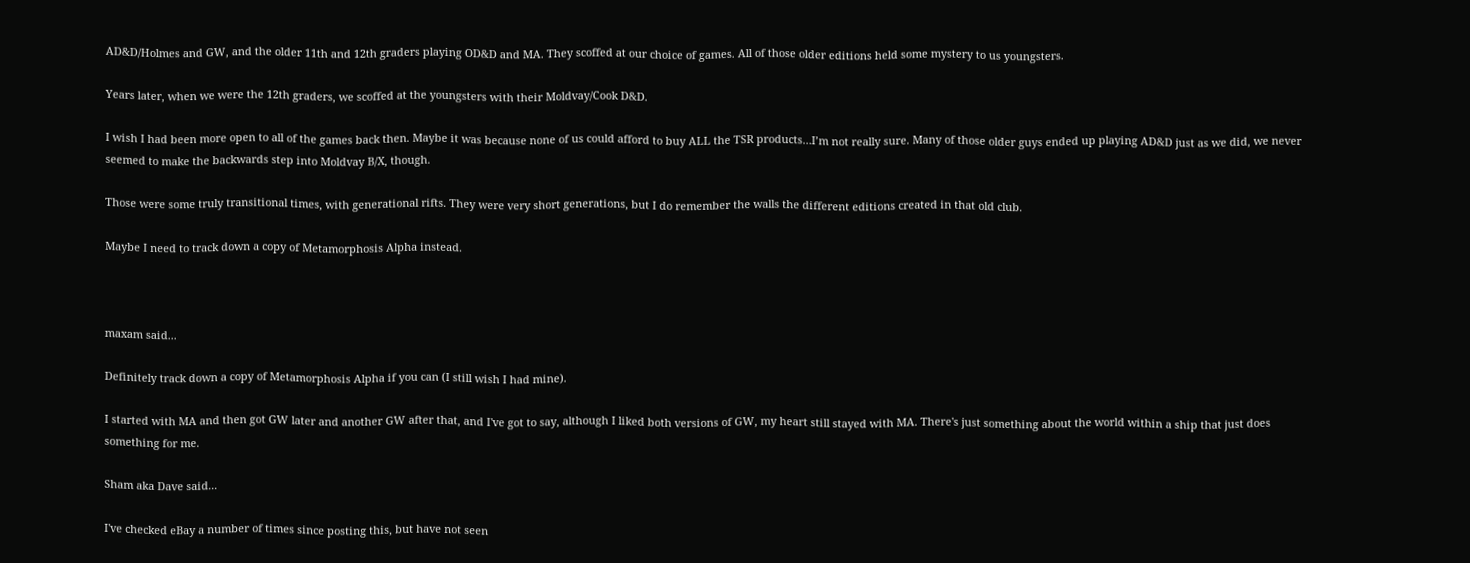AD&D/Holmes and GW, and the older 11th and 12th graders playing OD&D and MA. They scoffed at our choice of games. All of those older editions held some mystery to us youngsters.

Years later, when we were the 12th graders, we scoffed at the youngsters with their Moldvay/Cook D&D.

I wish I had been more open to all of the games back then. Maybe it was because none of us could afford to buy ALL the TSR products…I’m not really sure. Many of those older guys ended up playing AD&D just as we did, we never seemed to make the backwards step into Moldvay B/X, though.

Those were some truly transitional times, with generational rifts. They were very short generations, but I do remember the walls the different editions created in that old club.

Maybe I need to track down a copy of Metamorphosis Alpha instead.



maxam said...

Definitely track down a copy of Metamorphosis Alpha if you can (I still wish I had mine).

I started with MA and then got GW later and another GW after that, and I've got to say, although I liked both versions of GW, my heart still stayed with MA. There's just something about the world within a ship that just does something for me.

Sham aka Dave said...

I've checked eBay a number of times since posting this, but have not seen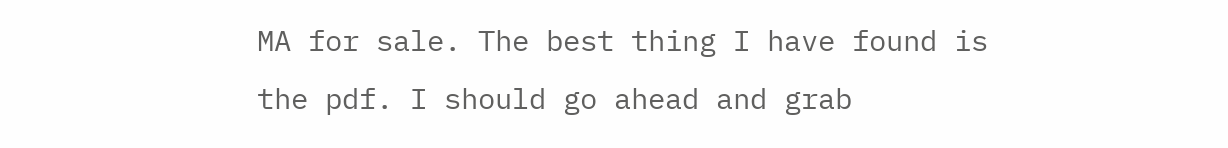MA for sale. The best thing I have found is the pdf. I should go ahead and grab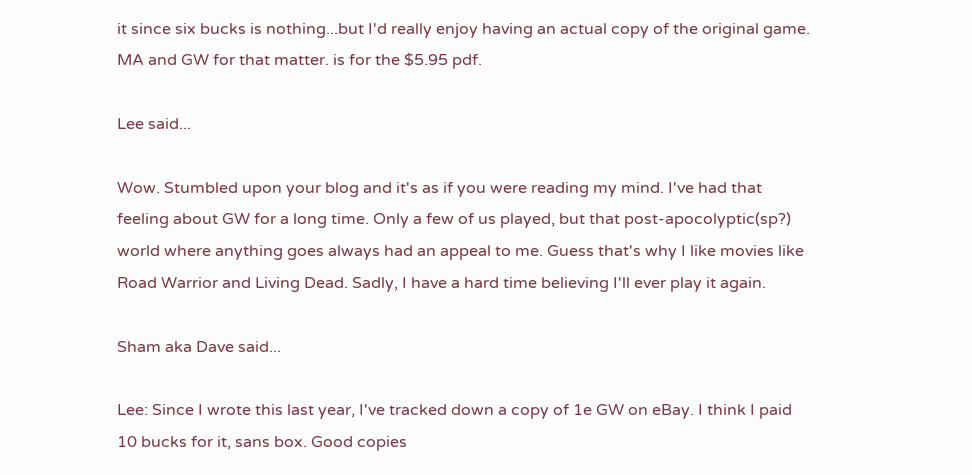it since six bucks is nothing...but I'd really enjoy having an actual copy of the original game. MA and GW for that matter. is for the $5.95 pdf.

Lee said...

Wow. Stumbled upon your blog and it's as if you were reading my mind. I've had that feeling about GW for a long time. Only a few of us played, but that post-apocolyptic(sp?) world where anything goes always had an appeal to me. Guess that's why I like movies like Road Warrior and Living Dead. Sadly, I have a hard time believing I'll ever play it again.

Sham aka Dave said...

Lee: Since I wrote this last year, I've tracked down a copy of 1e GW on eBay. I think I paid 10 bucks for it, sans box. Good copies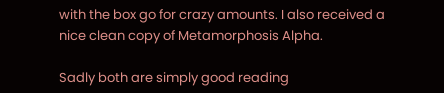with the box go for crazy amounts. I also received a nice clean copy of Metamorphosis Alpha.

Sadly both are simply good reading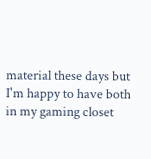material these days but I'm happy to have both in my gaming closet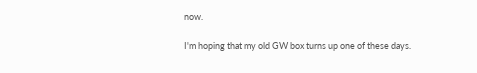now.

I'm hoping that my old GW box turns up one of these days.